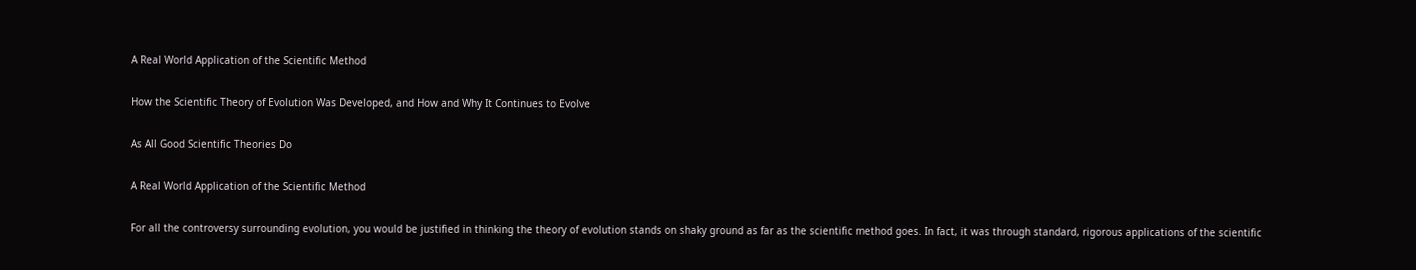A Real World Application of the Scientific Method

How the Scientific Theory of Evolution Was Developed, and How and Why It Continues to Evolve

As All Good Scientific Theories Do

A Real World Application of the Scientific Method

For all the controversy surrounding evolution, you would be justified in thinking the theory of evolution stands on shaky ground as far as the scientific method goes. In fact, it was through standard, rigorous applications of the scientific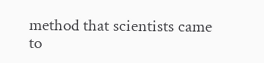method that scientists came to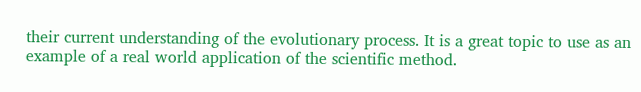their current understanding of the evolutionary process. It is a great topic to use as an example of a real world application of the scientific method.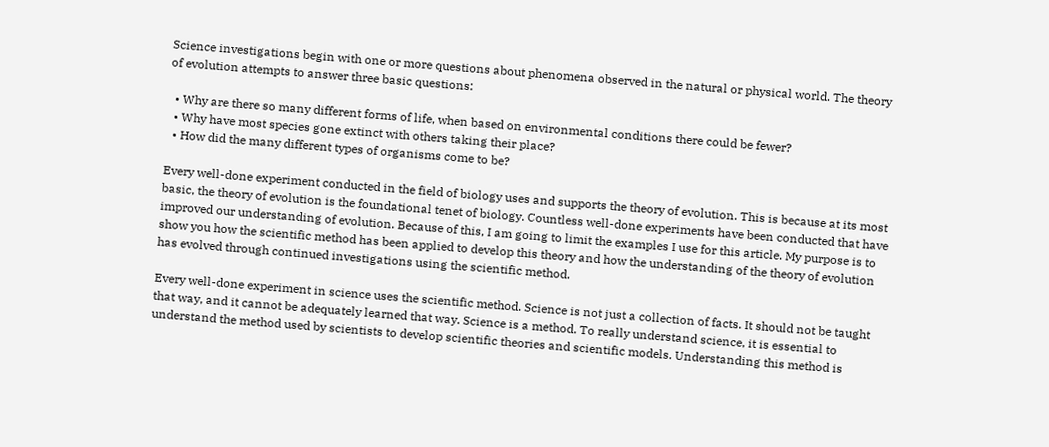Science investigations begin with one or more questions about phenomena observed in the natural or physical world. The theory of evolution attempts to answer three basic questions:

  • Why are there so many different forms of life, when based on environmental conditions there could be fewer?
  • Why have most species gone extinct with others taking their place?
  • How did the many different types of organisms come to be?

Every well-done experiment conducted in the field of biology uses and supports the theory of evolution. This is because at its most basic, the theory of evolution is the foundational tenet of biology. Countless well-done experiments have been conducted that have improved our understanding of evolution. Because of this, I am going to limit the examples I use for this article. My purpose is to show you how the scientific method has been applied to develop this theory and how the understanding of the theory of evolution has evolved through continued investigations using the scientific method.

Every well-done experiment in science uses the scientific method. Science is not just a collection of facts. It should not be taught that way, and it cannot be adequately learned that way. Science is a method. To really understand science, it is essential to understand the method used by scientists to develop scientific theories and scientific models. Understanding this method is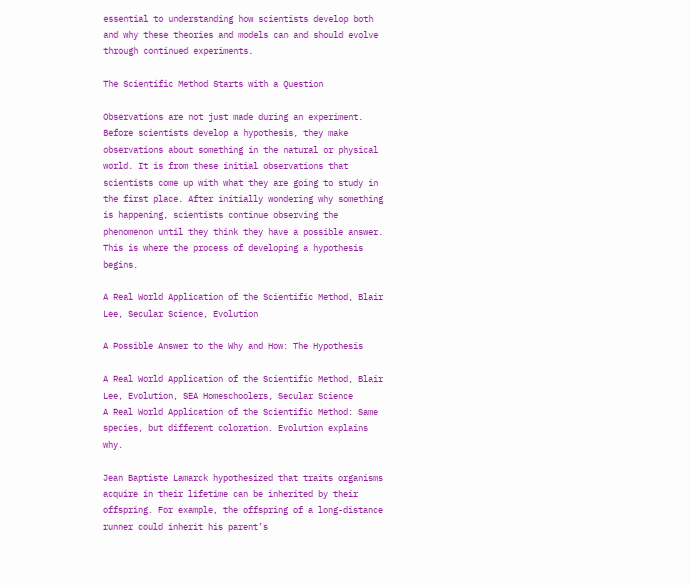essential to understanding how scientists develop both and why these theories and models can and should evolve through continued experiments.

The Scientific Method Starts with a Question

Observations are not just made during an experiment. Before scientists develop a hypothesis, they make observations about something in the natural or physical world. It is from these initial observations that scientists come up with what they are going to study in the first place. After initially wondering why something is happening, scientists continue observing the phenomenon until they think they have a possible answer. This is where the process of developing a hypothesis begins.

A Real World Application of the Scientific Method, Blair Lee, Secular Science, Evolution

A Possible Answer to the Why and How: The Hypothesis

A Real World Application of the Scientific Method, Blair Lee, Evolution, SEA Homeschoolers, Secular Science
A Real World Application of the Scientific Method: Same species, but different coloration. Evolution explains why.

Jean Baptiste Lamarck hypothesized that traits organisms acquire in their lifetime can be inherited by their offspring. For example, the offspring of a long-distance runner could inherit his parent’s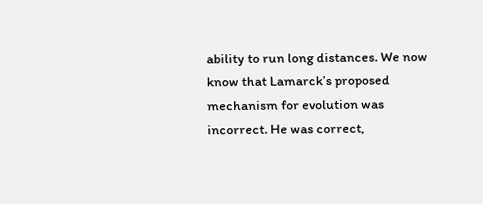ability to run long distances. We now know that Lamarck’s proposed mechanism for evolution was incorrect. He was correct,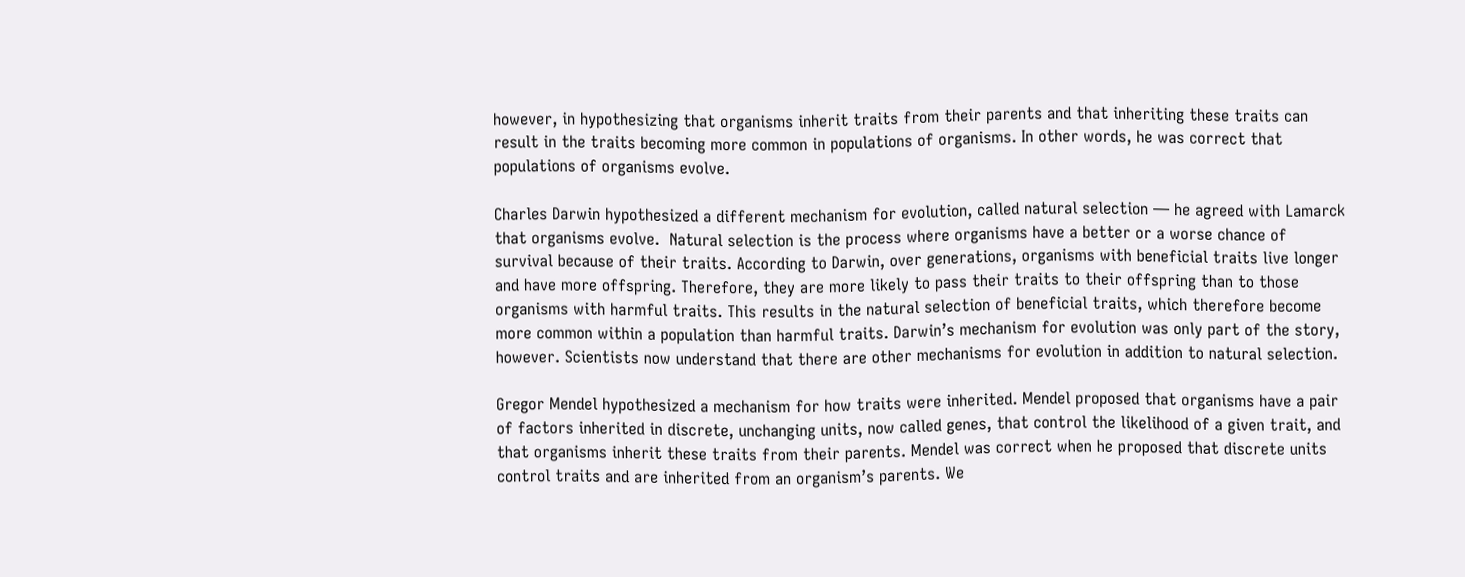however, in hypothesizing that organisms inherit traits from their parents and that inheriting these traits can result in the traits becoming more common in populations of organisms. In other words, he was correct that populations of organisms evolve.

Charles Darwin hypothesized a different mechanism for evolution, called natural selection — he agreed with Lamarck that organisms evolve.  Natural selection is the process where organisms have a better or a worse chance of survival because of their traits. According to Darwin, over generations, organisms with beneficial traits live longer and have more offspring. Therefore, they are more likely to pass their traits to their offspring than to those organisms with harmful traits. This results in the natural selection of beneficial traits, which therefore become more common within a population than harmful traits. Darwin’s mechanism for evolution was only part of the story, however. Scientists now understand that there are other mechanisms for evolution in addition to natural selection.

Gregor Mendel hypothesized a mechanism for how traits were inherited. Mendel proposed that organisms have a pair of factors inherited in discrete, unchanging units, now called genes, that control the likelihood of a given trait, and that organisms inherit these traits from their parents. Mendel was correct when he proposed that discrete units control traits and are inherited from an organism’s parents. We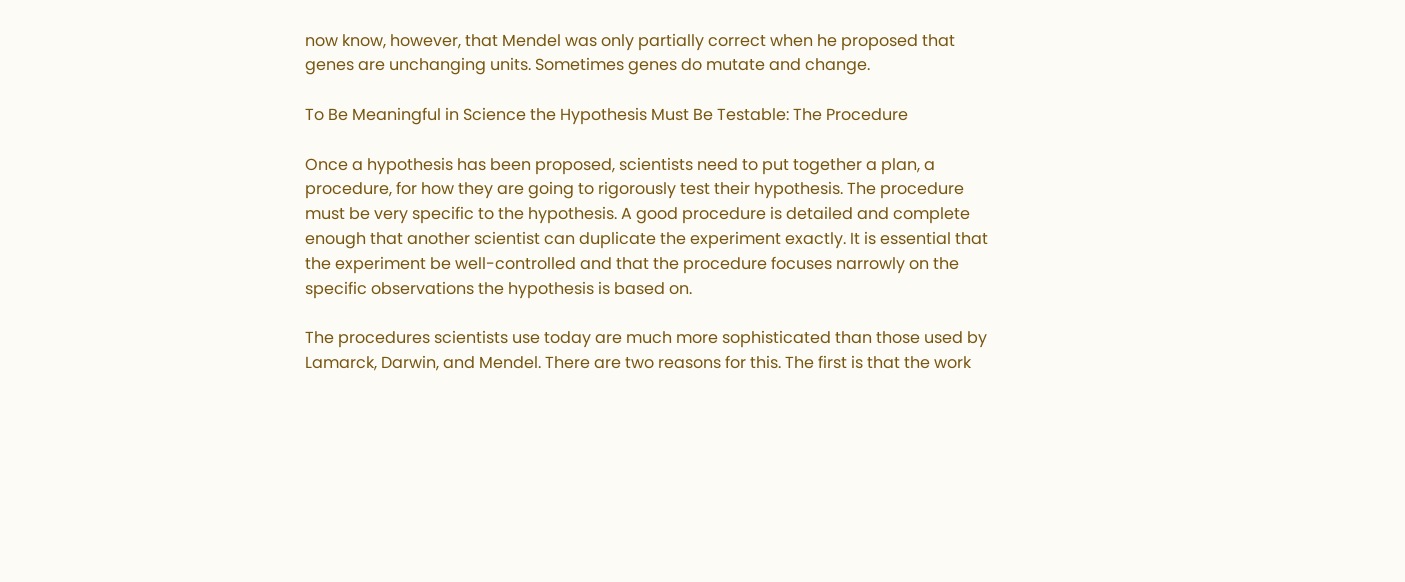now know, however, that Mendel was only partially correct when he proposed that genes are unchanging units. Sometimes genes do mutate and change.

To Be Meaningful in Science the Hypothesis Must Be Testable: The Procedure

Once a hypothesis has been proposed, scientists need to put together a plan, a procedure, for how they are going to rigorously test their hypothesis. The procedure must be very specific to the hypothesis. A good procedure is detailed and complete enough that another scientist can duplicate the experiment exactly. It is essential that the experiment be well-controlled and that the procedure focuses narrowly on the specific observations the hypothesis is based on.

The procedures scientists use today are much more sophisticated than those used by Lamarck, Darwin, and Mendel. There are two reasons for this. The first is that the work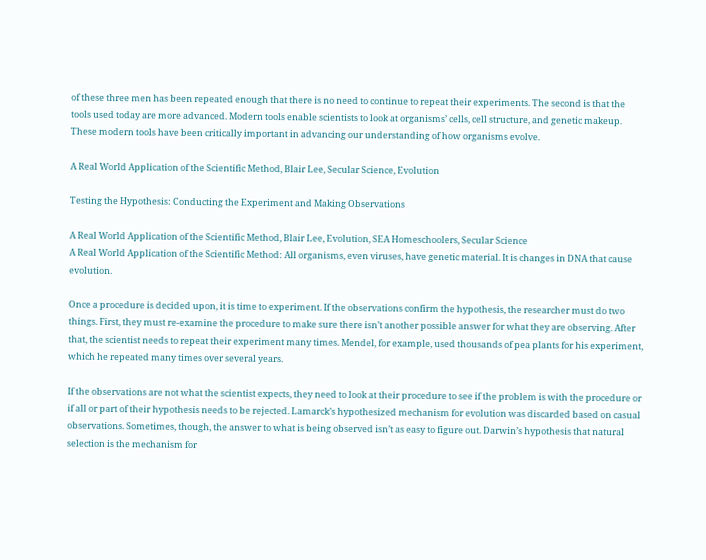of these three men has been repeated enough that there is no need to continue to repeat their experiments. The second is that the tools used today are more advanced. Modern tools enable scientists to look at organisms’ cells, cell structure, and genetic makeup. These modern tools have been critically important in advancing our understanding of how organisms evolve.

A Real World Application of the Scientific Method, Blair Lee, Secular Science, Evolution

Testing the Hypothesis: Conducting the Experiment and Making Observations

A Real World Application of the Scientific Method, Blair Lee, Evolution, SEA Homeschoolers, Secular Science
A Real World Application of the Scientific Method: All organisms, even viruses, have genetic material. It is changes in DNA that cause evolution.

Once a procedure is decided upon, it is time to experiment. If the observations confirm the hypothesis, the researcher must do two things. First, they must re-examine the procedure to make sure there isn’t another possible answer for what they are observing. After that, the scientist needs to repeat their experiment many times. Mendel, for example, used thousands of pea plants for his experiment, which he repeated many times over several years.

If the observations are not what the scientist expects, they need to look at their procedure to see if the problem is with the procedure or if all or part of their hypothesis needs to be rejected. Lamarck’s hypothesized mechanism for evolution was discarded based on casual observations. Sometimes, though, the answer to what is being observed isn’t as easy to figure out. Darwin’s hypothesis that natural selection is the mechanism for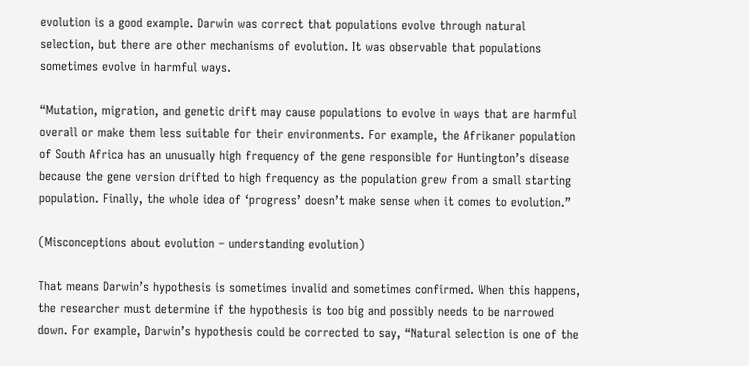evolution is a good example. Darwin was correct that populations evolve through natural selection, but there are other mechanisms of evolution. It was observable that populations sometimes evolve in harmful ways.

“Mutation, migration, and genetic drift may cause populations to evolve in ways that are harmful overall or make them less suitable for their environments. For example, the Afrikaner population of South Africa has an unusually high frequency of the gene responsible for Huntington’s disease because the gene version drifted to high frequency as the population grew from a small starting population. Finally, the whole idea of ‘progress’ doesn’t make sense when it comes to evolution.”

(Misconceptions about evolution – understanding evolution)

That means Darwin’s hypothesis is sometimes invalid and sometimes confirmed. When this happens, the researcher must determine if the hypothesis is too big and possibly needs to be narrowed down. For example, Darwin’s hypothesis could be corrected to say, “Natural selection is one of the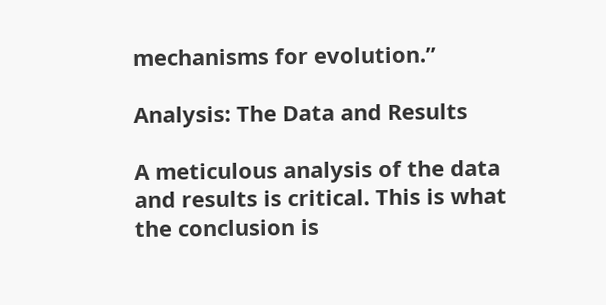mechanisms for evolution.”

Analysis: The Data and Results

A meticulous analysis of the data and results is critical. This is what the conclusion is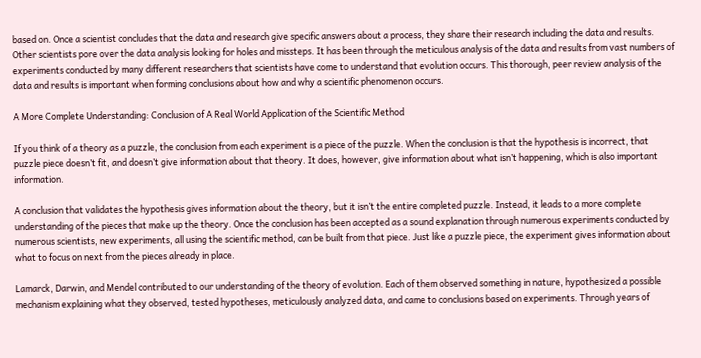based on. Once a scientist concludes that the data and research give specific answers about a process, they share their research including the data and results. Other scientists pore over the data analysis looking for holes and missteps. It has been through the meticulous analysis of the data and results from vast numbers of experiments conducted by many different researchers that scientists have come to understand that evolution occurs. This thorough, peer review analysis of the data and results is important when forming conclusions about how and why a scientific phenomenon occurs.

A More Complete Understanding: Conclusion of A Real World Application of the Scientific Method

If you think of a theory as a puzzle, the conclusion from each experiment is a piece of the puzzle. When the conclusion is that the hypothesis is incorrect, that puzzle piece doesn’t fit, and doesn’t give information about that theory. It does, however, give information about what isn’t happening, which is also important information.

A conclusion that validates the hypothesis gives information about the theory, but it isn’t the entire completed puzzle. Instead, it leads to a more complete understanding of the pieces that make up the theory. Once the conclusion has been accepted as a sound explanation through numerous experiments conducted by numerous scientists, new experiments, all using the scientific method, can be built from that piece. Just like a puzzle piece, the experiment gives information about what to focus on next from the pieces already in place.

Lamarck, Darwin, and Mendel contributed to our understanding of the theory of evolution. Each of them observed something in nature, hypothesized a possible mechanism explaining what they observed, tested hypotheses, meticulously analyzed data, and came to conclusions based on experiments. Through years of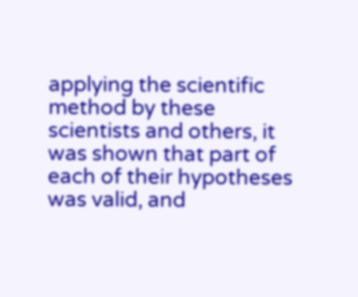applying the scientific method by these scientists and others, it was shown that part of each of their hypotheses was valid, and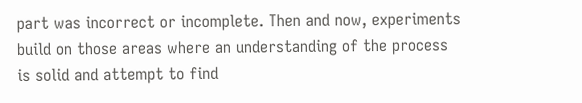part was incorrect or incomplete. Then and now, experiments build on those areas where an understanding of the process is solid and attempt to find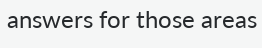answers for those areas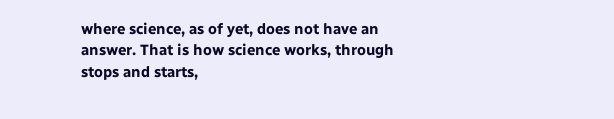where science, as of yet, does not have an answer. That is how science works, through stops and starts,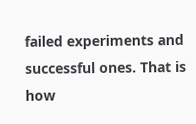failed experiments and successful ones. That is how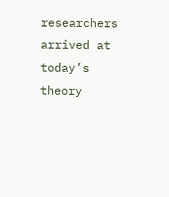researchers arrived at today’s theory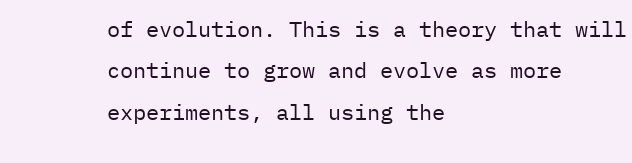of evolution. This is a theory that will continue to grow and evolve as more experiments, all using the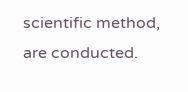scientific method, are conducted.